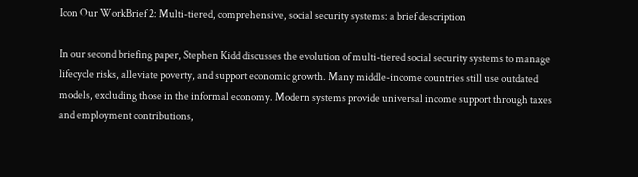Icon Our WorkBrief 2: Multi-tiered, comprehensive, social security systems: a brief description

In our second briefing paper, Stephen Kidd discusses the evolution of multi-tiered social security systems to manage lifecycle risks, alleviate poverty, and support economic growth. Many middle-income countries still use outdated models, excluding those in the informal economy. Modern systems provide universal income support through taxes and employment contributions,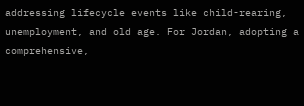addressing lifecycle events like child-rearing, unemployment, and old age. For Jordan, adopting a comprehensive,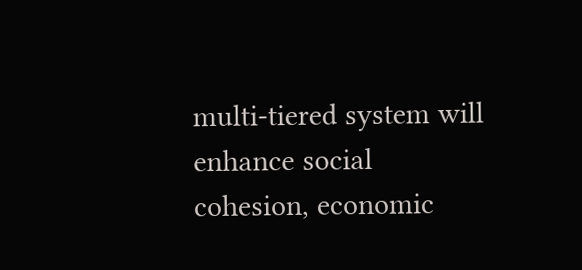multi-tiered system will enhance social cohesion, economic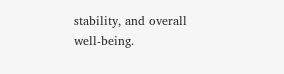stability, and overall well-being.